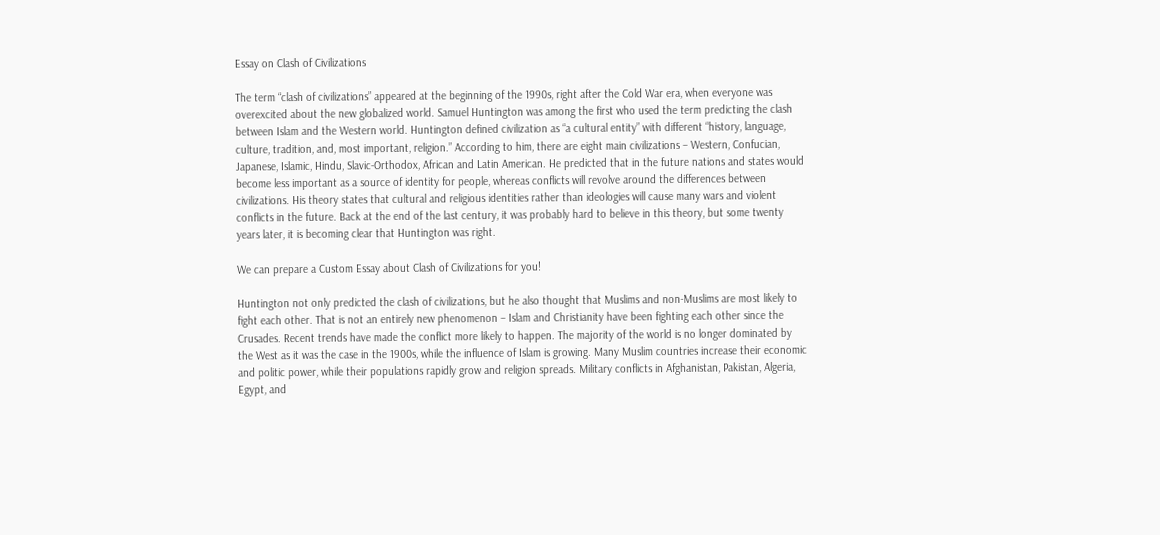Essay on Clash of Civilizations

The term “clash of civilizations” appeared at the beginning of the 1990s, right after the Cold War era, when everyone was overexcited about the new globalized world. Samuel Huntington was among the first who used the term predicting the clash between Islam and the Western world. Huntington defined civilization as “a cultural entity” with different “history, language, culture, tradition, and, most important, religion.” According to him, there are eight main civilizations – Western, Confucian, Japanese, Islamic, Hindu, Slavic-Orthodox, African and Latin American. He predicted that in the future nations and states would become less important as a source of identity for people, whereas conflicts will revolve around the differences between civilizations. His theory states that cultural and religious identities rather than ideologies will cause many wars and violent conflicts in the future. Back at the end of the last century, it was probably hard to believe in this theory, but some twenty years later, it is becoming clear that Huntington was right.

We can prepare a Custom Essay about Clash of Civilizations for you!

Huntington not only predicted the clash of civilizations, but he also thought that Muslims and non-Muslims are most likely to fight each other. That is not an entirely new phenomenon – Islam and Christianity have been fighting each other since the Crusades. Recent trends have made the conflict more likely to happen. The majority of the world is no longer dominated by the West as it was the case in the 1900s, while the influence of Islam is growing. Many Muslim countries increase their economic and politic power, while their populations rapidly grow and religion spreads. Military conflicts in Afghanistan, Pakistan, Algeria, Egypt, and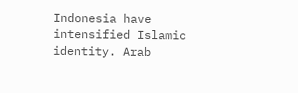Indonesia have intensified Islamic identity. Arab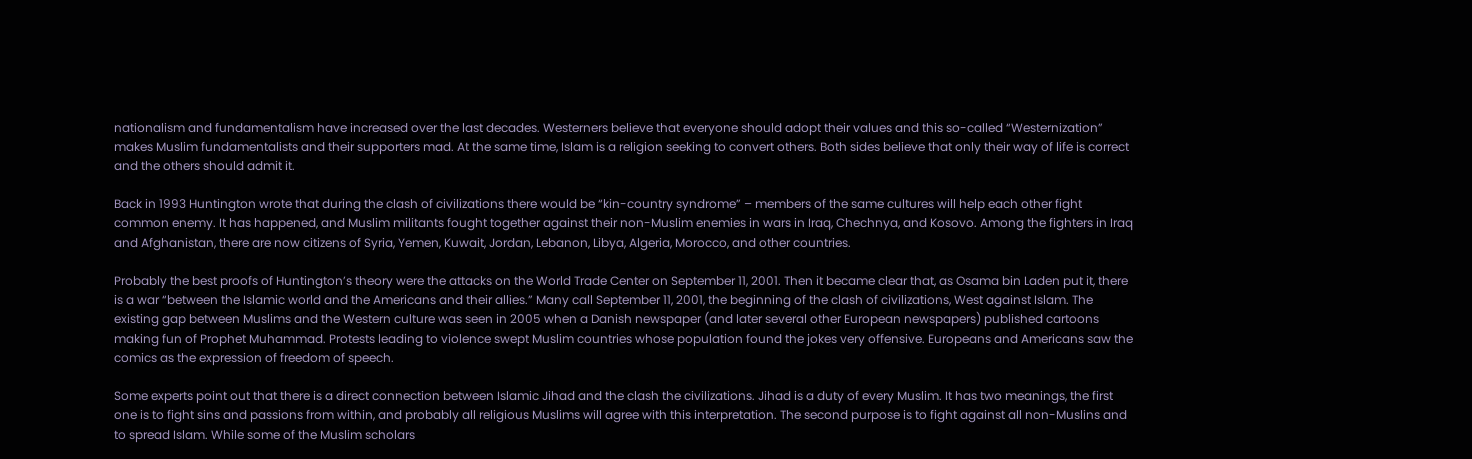nationalism and fundamentalism have increased over the last decades. Westerners believe that everyone should adopt their values and this so-called “Westernization” makes Muslim fundamentalists and their supporters mad. At the same time, Islam is a religion seeking to convert others. Both sides believe that only their way of life is correct and the others should admit it.

Back in 1993 Huntington wrote that during the clash of civilizations there would be “kin-country syndrome” – members of the same cultures will help each other fight common enemy. It has happened, and Muslim militants fought together against their non-Muslim enemies in wars in Iraq, Chechnya, and Kosovo. Among the fighters in Iraq and Afghanistan, there are now citizens of Syria, Yemen, Kuwait, Jordan, Lebanon, Libya, Algeria, Morocco, and other countries.

Probably the best proofs of Huntington’s theory were the attacks on the World Trade Center on September 11, 2001. Then it became clear that, as Osama bin Laden put it, there is a war “between the Islamic world and the Americans and their allies.” Many call September 11, 2001, the beginning of the clash of civilizations, West against Islam. The existing gap between Muslims and the Western culture was seen in 2005 when a Danish newspaper (and later several other European newspapers) published cartoons making fun of Prophet Muhammad. Protests leading to violence swept Muslim countries whose population found the jokes very offensive. Europeans and Americans saw the comics as the expression of freedom of speech.

Some experts point out that there is a direct connection between Islamic Jihad and the clash the civilizations. Jihad is a duty of every Muslim. It has two meanings, the first one is to fight sins and passions from within, and probably all religious Muslims will agree with this interpretation. The second purpose is to fight against all non-Muslins and to spread Islam. While some of the Muslim scholars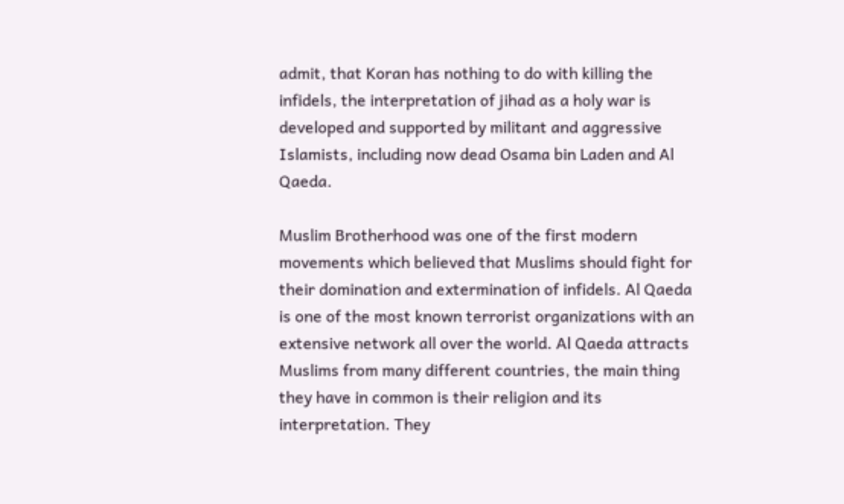admit, that Koran has nothing to do with killing the infidels, the interpretation of jihad as a holy war is developed and supported by militant and aggressive Islamists, including now dead Osama bin Laden and Al Qaeda.

Muslim Brotherhood was one of the first modern movements which believed that Muslims should fight for their domination and extermination of infidels. Al Qaeda is one of the most known terrorist organizations with an extensive network all over the world. Al Qaeda attracts Muslims from many different countries, the main thing they have in common is their religion and its interpretation. They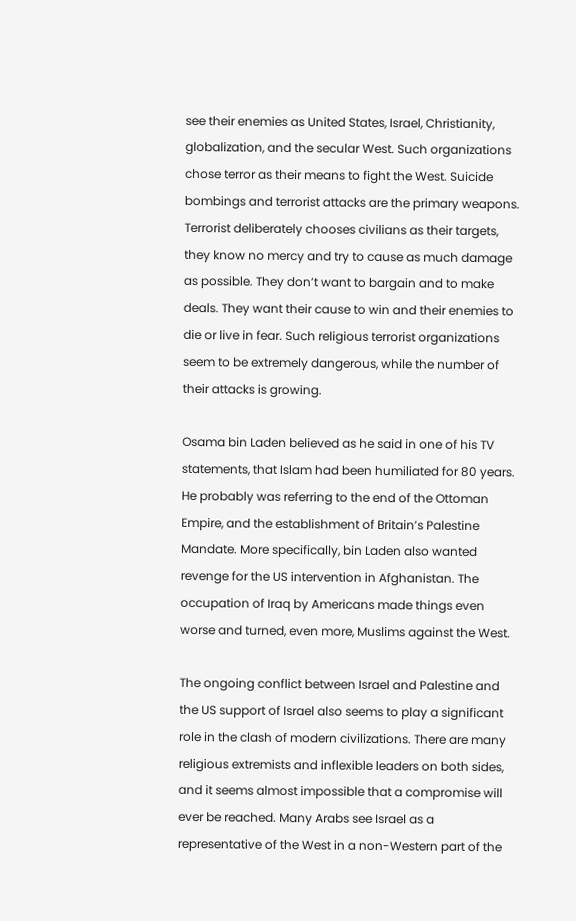see their enemies as United States, Israel, Christianity, globalization, and the secular West. Such organizations chose terror as their means to fight the West. Suicide bombings and terrorist attacks are the primary weapons. Terrorist deliberately chooses civilians as their targets, they know no mercy and try to cause as much damage as possible. They don’t want to bargain and to make deals. They want their cause to win and their enemies to die or live in fear. Such religious terrorist organizations seem to be extremely dangerous, while the number of their attacks is growing.

Osama bin Laden believed as he said in one of his TV statements, that Islam had been humiliated for 80 years. He probably was referring to the end of the Ottoman Empire, and the establishment of Britain’s Palestine Mandate. More specifically, bin Laden also wanted revenge for the US intervention in Afghanistan. The occupation of Iraq by Americans made things even worse and turned, even more, Muslims against the West.

The ongoing conflict between Israel and Palestine and the US support of Israel also seems to play a significant role in the clash of modern civilizations. There are many religious extremists and inflexible leaders on both sides, and it seems almost impossible that a compromise will ever be reached. Many Arabs see Israel as a representative of the West in a non-Western part of the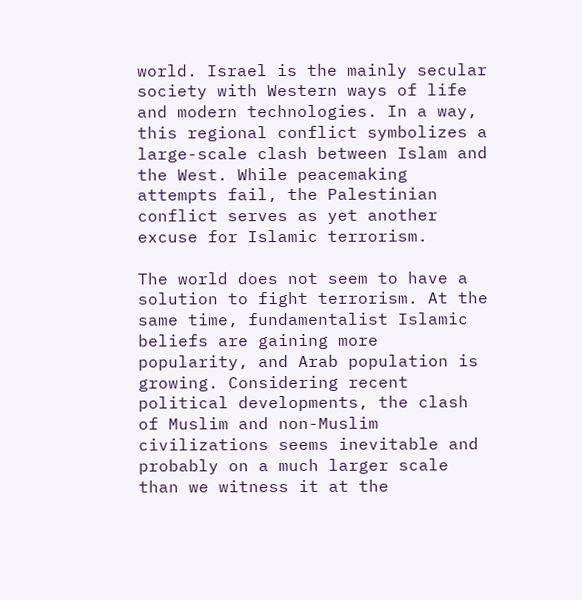world. Israel is the mainly secular society with Western ways of life and modern technologies. In a way, this regional conflict symbolizes a large-scale clash between Islam and the West. While peacemaking attempts fail, the Palestinian conflict serves as yet another excuse for Islamic terrorism.

The world does not seem to have a solution to fight terrorism. At the same time, fundamentalist Islamic beliefs are gaining more popularity, and Arab population is growing. Considering recent political developments, the clash of Muslim and non-Muslim civilizations seems inevitable and probably on a much larger scale than we witness it at the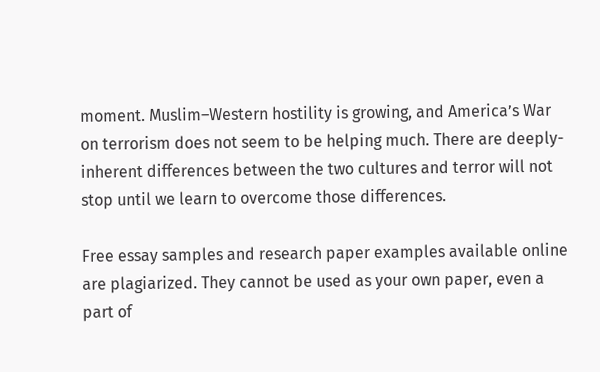moment. Muslim–Western hostility is growing, and America’s War on terrorism does not seem to be helping much. There are deeply-inherent differences between the two cultures and terror will not stop until we learn to overcome those differences.

Free essay samples and research paper examples available online are plagiarized. They cannot be used as your own paper, even a part of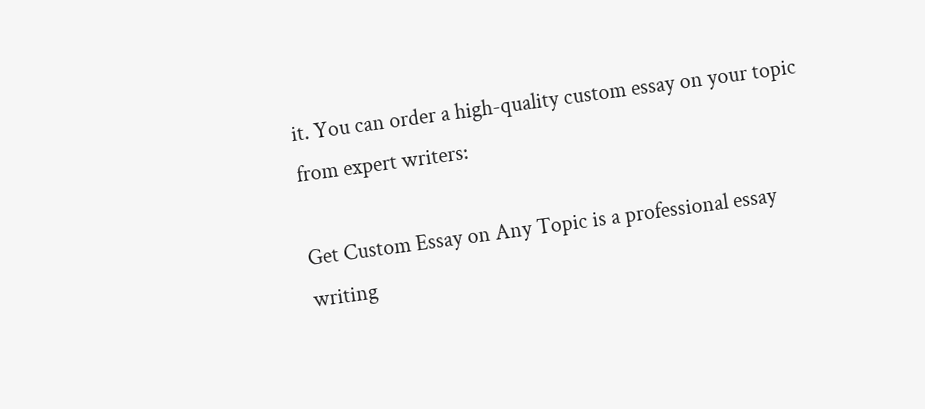it. You can order a high-quality custom essay on your topic from expert writers:

Get Custom Essay on Any Topic is a professional essay writing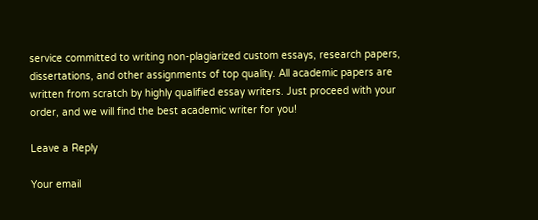service committed to writing non-plagiarized custom essays, research papers, dissertations, and other assignments of top quality. All academic papers are written from scratch by highly qualified essay writers. Just proceed with your order, and we will find the best academic writer for you!

Leave a Reply

Your email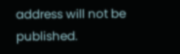address will not be published.